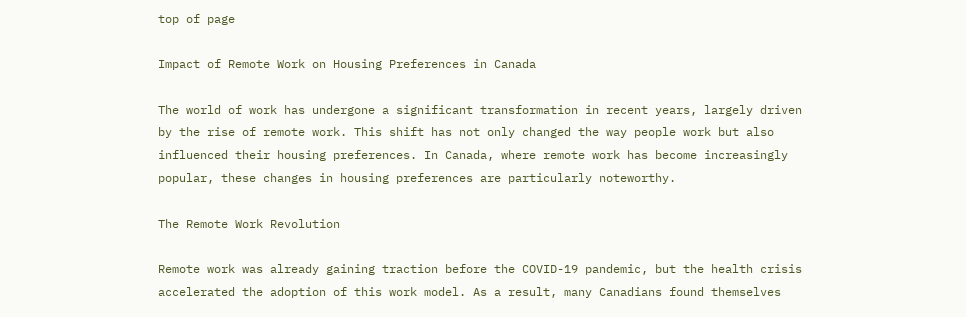top of page

Impact of Remote Work on Housing Preferences in Canada

The world of work has undergone a significant transformation in recent years, largely driven by the rise of remote work. This shift has not only changed the way people work but also influenced their housing preferences. In Canada, where remote work has become increasingly popular, these changes in housing preferences are particularly noteworthy.

The Remote Work Revolution

Remote work was already gaining traction before the COVID-19 pandemic, but the health crisis accelerated the adoption of this work model. As a result, many Canadians found themselves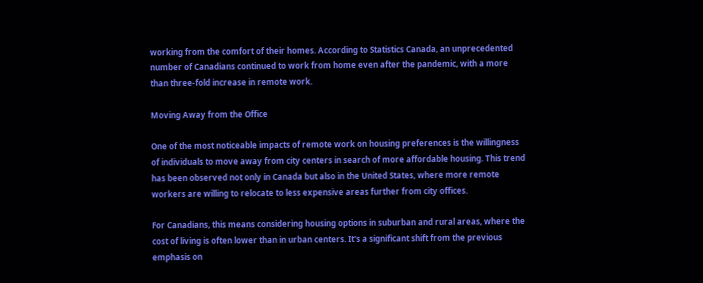working from the comfort of their homes. According to Statistics Canada, an unprecedented number of Canadians continued to work from home even after the pandemic, with a more than three-fold increase in remote work.

Moving Away from the Office

One of the most noticeable impacts of remote work on housing preferences is the willingness of individuals to move away from city centers in search of more affordable housing. This trend has been observed not only in Canada but also in the United States, where more remote workers are willing to relocate to less expensive areas further from city offices.

For Canadians, this means considering housing options in suburban and rural areas, where the cost of living is often lower than in urban centers. It's a significant shift from the previous emphasis on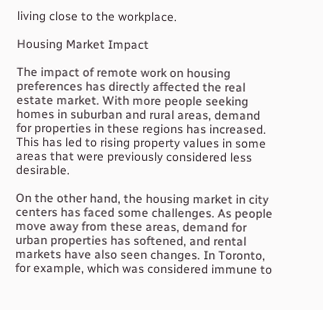living close to the workplace.

Housing Market Impact

The impact of remote work on housing preferences has directly affected the real estate market. With more people seeking homes in suburban and rural areas, demand for properties in these regions has increased. This has led to rising property values in some areas that were previously considered less desirable.

On the other hand, the housing market in city centers has faced some challenges. As people move away from these areas, demand for urban properties has softened, and rental markets have also seen changes. In Toronto, for example, which was considered immune to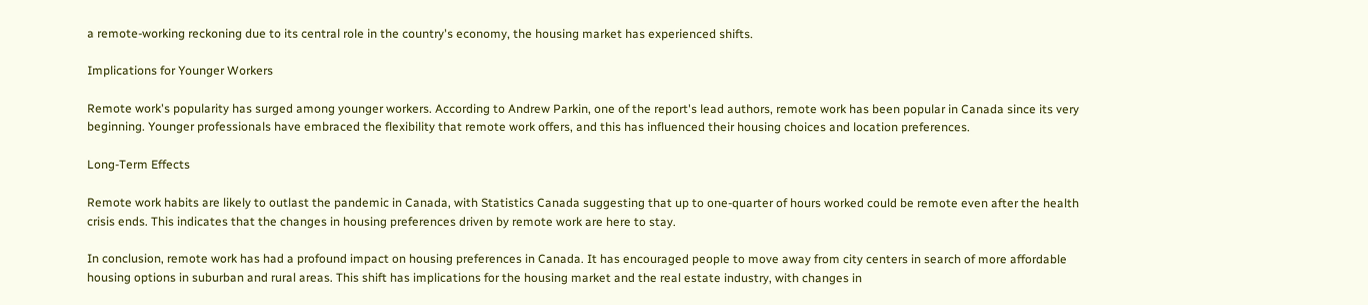a remote-working reckoning due to its central role in the country's economy, the housing market has experienced shifts.

Implications for Younger Workers

Remote work's popularity has surged among younger workers. According to Andrew Parkin, one of the report's lead authors, remote work has been popular in Canada since its very beginning. Younger professionals have embraced the flexibility that remote work offers, and this has influenced their housing choices and location preferences.

Long-Term Effects

Remote work habits are likely to outlast the pandemic in Canada, with Statistics Canada suggesting that up to one-quarter of hours worked could be remote even after the health crisis ends. This indicates that the changes in housing preferences driven by remote work are here to stay.

In conclusion, remote work has had a profound impact on housing preferences in Canada. It has encouraged people to move away from city centers in search of more affordable housing options in suburban and rural areas. This shift has implications for the housing market and the real estate industry, with changes in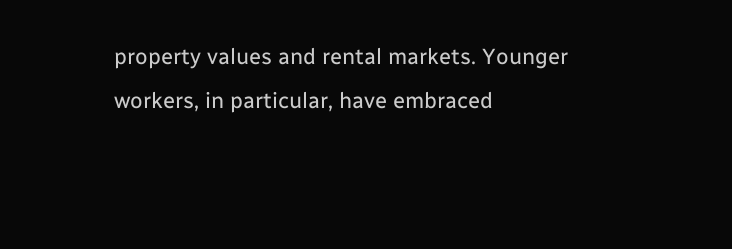property values and rental markets. Younger workers, in particular, have embraced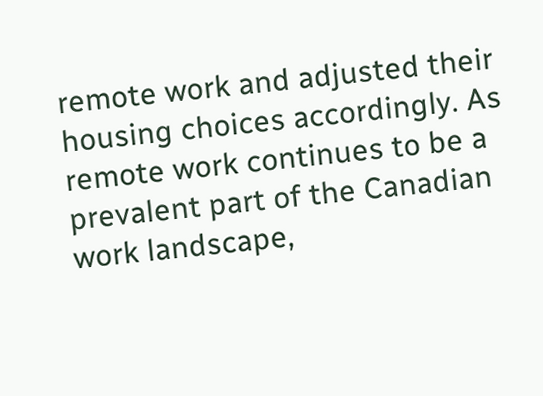remote work and adjusted their housing choices accordingly. As remote work continues to be a prevalent part of the Canadian work landscape,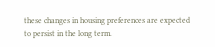these changes in housing preferences are expected to persist in the long term.